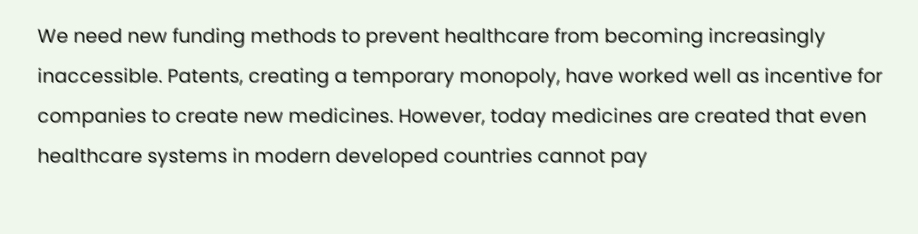We need new funding methods to prevent healthcare from becoming increasingly inaccessible. Patents, creating a temporary monopoly, have worked well as incentive for companies to create new medicines. However, today medicines are created that even healthcare systems in modern developed countries cannot pay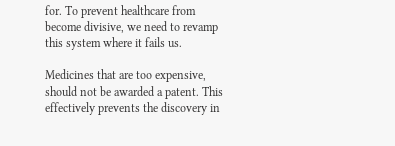for. To prevent healthcare from become divisive, we need to revamp this system where it fails us.

Medicines that are too expensive, should not be awarded a patent. This effectively prevents the discovery in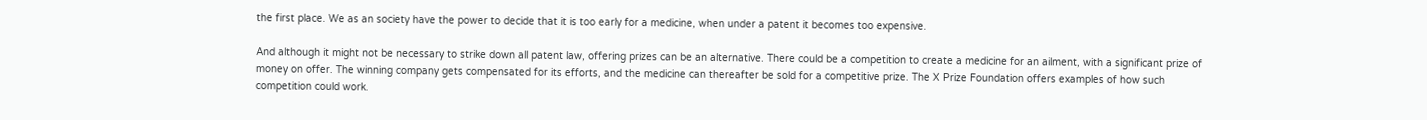the first place. We as an society have the power to decide that it is too early for a medicine, when under a patent it becomes too expensive.

And although it might not be necessary to strike down all patent law, offering prizes can be an alternative. There could be a competition to create a medicine for an ailment, with a significant prize of money on offer. The winning company gets compensated for its efforts, and the medicine can thereafter be sold for a competitive prize. The X Prize Foundation offers examples of how such competition could work.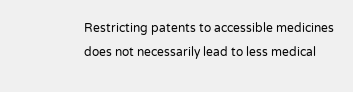Restricting patents to accessible medicines does not necessarily lead to less medical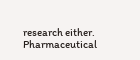research either. Pharmaceutical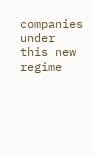companies under this new regime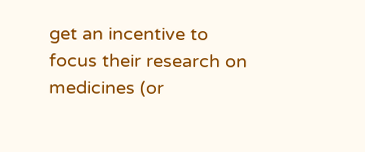get an incentive to focus their research on medicines (or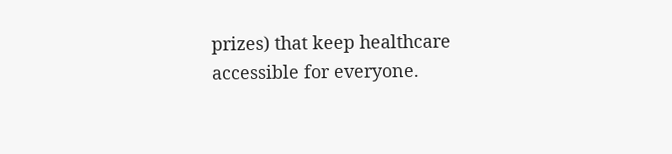prizes) that keep healthcare accessible for everyone.